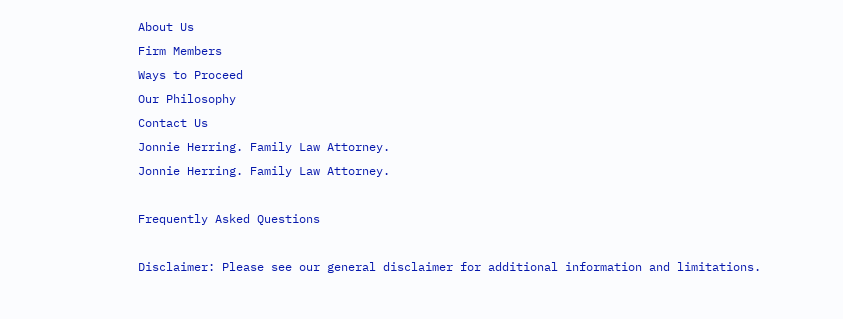About Us
Firm Members
Ways to Proceed
Our Philosophy
Contact Us
Jonnie Herring. Family Law Attorney.
Jonnie Herring. Family Law Attorney.

Frequently Asked Questions

Disclaimer: Please see our general disclaimer for additional information and limitations.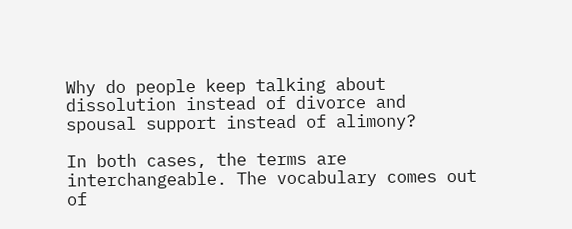Why do people keep talking about dissolution instead of divorce and spousal support instead of alimony?

In both cases, the terms are interchangeable. The vocabulary comes out of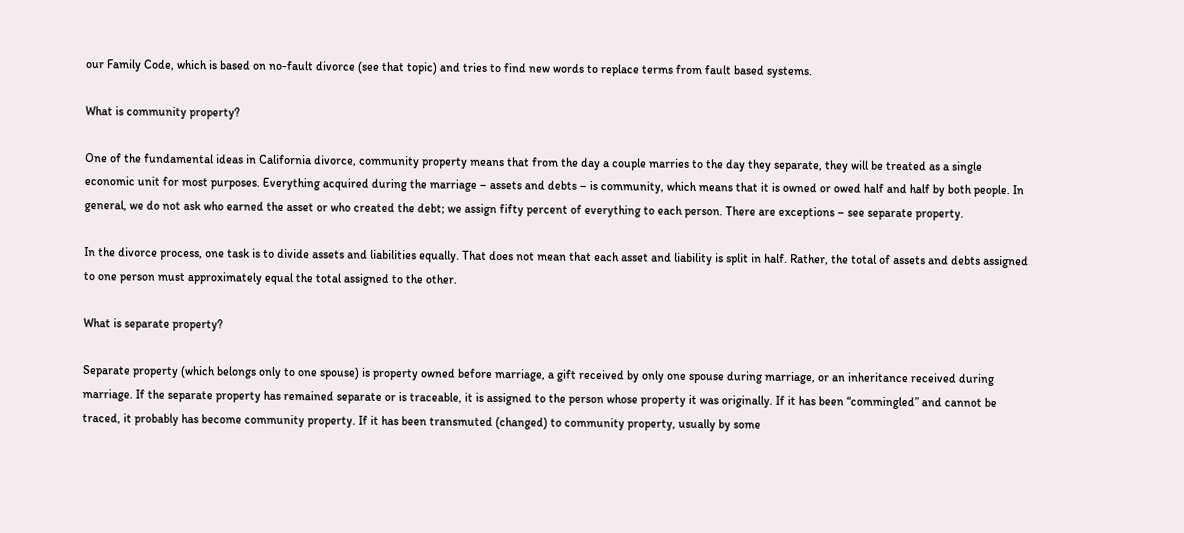our Family Code, which is based on no-fault divorce (see that topic) and tries to find new words to replace terms from fault based systems.

What is community property?

One of the fundamental ideas in California divorce, community property means that from the day a couple marries to the day they separate, they will be treated as a single economic unit for most purposes. Everything acquired during the marriage – assets and debts – is community, which means that it is owned or owed half and half by both people. In general, we do not ask who earned the asset or who created the debt; we assign fifty percent of everything to each person. There are exceptions – see separate property.

In the divorce process, one task is to divide assets and liabilities equally. That does not mean that each asset and liability is split in half. Rather, the total of assets and debts assigned to one person must approximately equal the total assigned to the other.

What is separate property?

Separate property (which belongs only to one spouse) is property owned before marriage, a gift received by only one spouse during marriage, or an inheritance received during marriage. If the separate property has remained separate or is traceable, it is assigned to the person whose property it was originally. If it has been “commingled” and cannot be traced, it probably has become community property. If it has been transmuted (changed) to community property, usually by some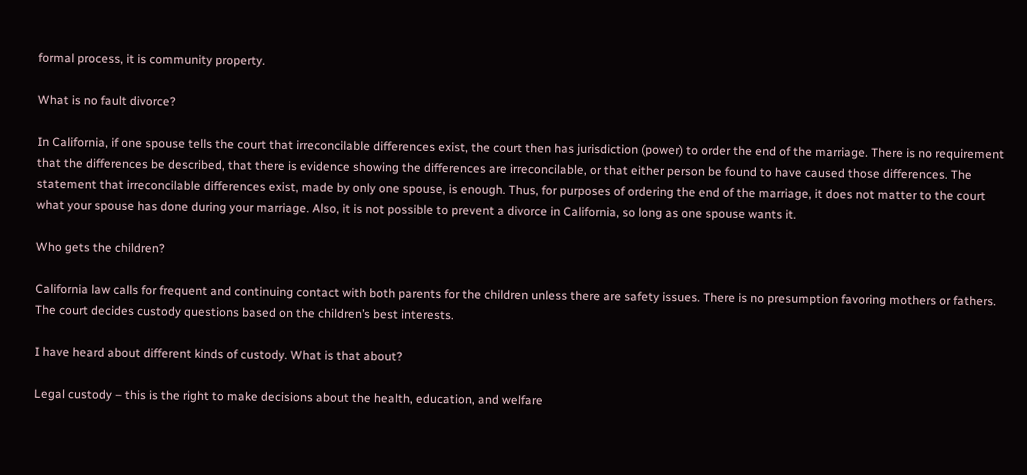formal process, it is community property.

What is no fault divorce?

In California, if one spouse tells the court that irreconcilable differences exist, the court then has jurisdiction (power) to order the end of the marriage. There is no requirement that the differences be described, that there is evidence showing the differences are irreconcilable, or that either person be found to have caused those differences. The statement that irreconcilable differences exist, made by only one spouse, is enough. Thus, for purposes of ordering the end of the marriage, it does not matter to the court what your spouse has done during your marriage. Also, it is not possible to prevent a divorce in California, so long as one spouse wants it.

Who gets the children?

California law calls for frequent and continuing contact with both parents for the children unless there are safety issues. There is no presumption favoring mothers or fathers. The court decides custody questions based on the children’s best interests.

I have heard about different kinds of custody. What is that about?

Legal custody – this is the right to make decisions about the health, education, and welfare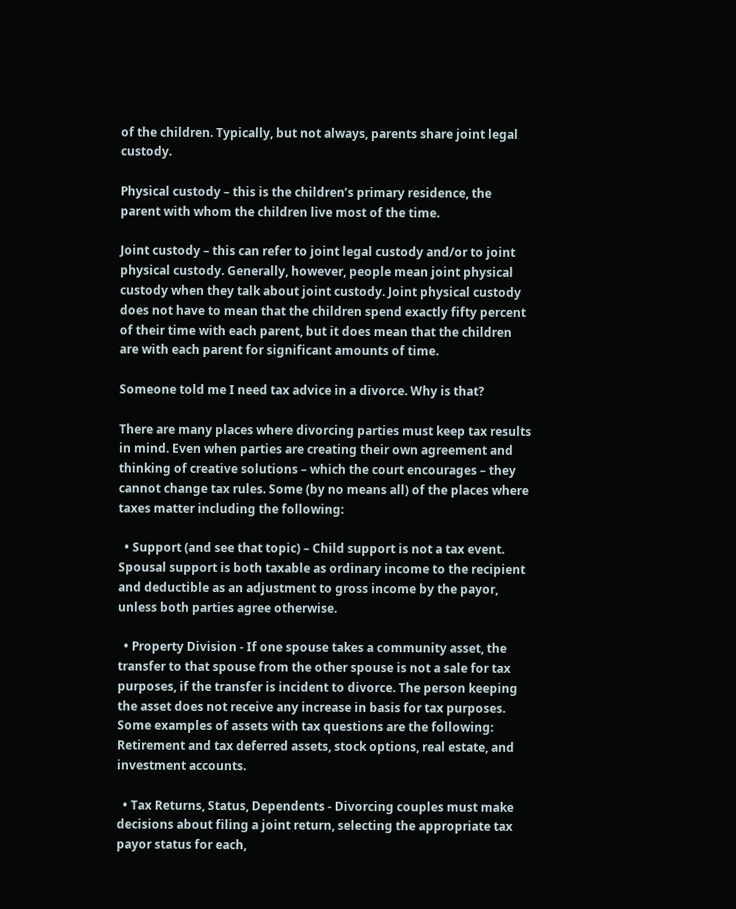of the children. Typically, but not always, parents share joint legal custody.

Physical custody – this is the children’s primary residence, the parent with whom the children live most of the time.

Joint custody – this can refer to joint legal custody and/or to joint physical custody. Generally, however, people mean joint physical custody when they talk about joint custody. Joint physical custody does not have to mean that the children spend exactly fifty percent of their time with each parent, but it does mean that the children are with each parent for significant amounts of time.

Someone told me I need tax advice in a divorce. Why is that?

There are many places where divorcing parties must keep tax results in mind. Even when parties are creating their own agreement and thinking of creative solutions – which the court encourages – they cannot change tax rules. Some (by no means all) of the places where taxes matter including the following:

  • Support (and see that topic) – Child support is not a tax event. Spousal support is both taxable as ordinary income to the recipient and deductible as an adjustment to gross income by the payor, unless both parties agree otherwise.

  • Property Division - If one spouse takes a community asset, the transfer to that spouse from the other spouse is not a sale for tax purposes, if the transfer is incident to divorce. The person keeping the asset does not receive any increase in basis for tax purposes. Some examples of assets with tax questions are the following: Retirement and tax deferred assets, stock options, real estate, and investment accounts.

  • Tax Returns, Status, Dependents - Divorcing couples must make decisions about filing a joint return, selecting the appropriate tax payor status for each,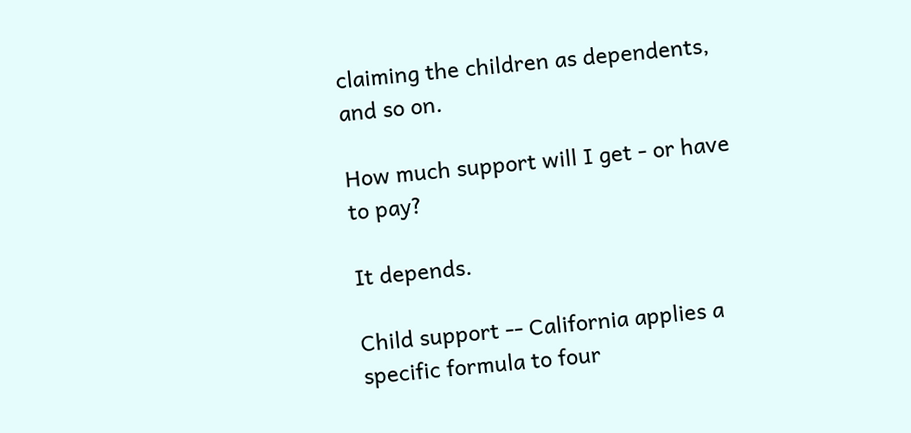claiming the children as dependents, and so on.

How much support will I get - or have to pay?

It depends.

Child support -- California applies a specific formula to four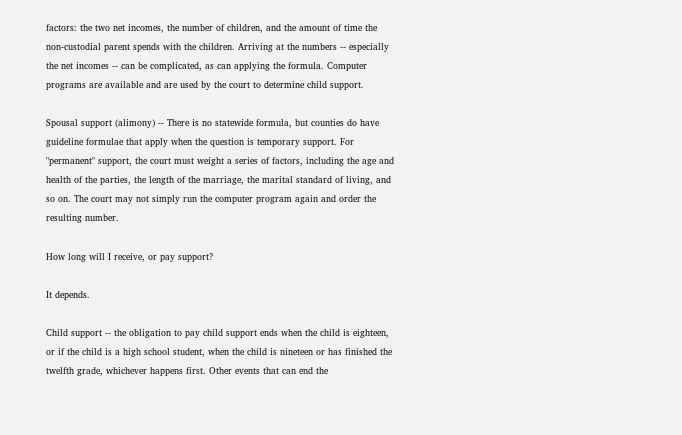factors: the two net incomes, the number of children, and the amount of time the non-custodial parent spends with the children. Arriving at the numbers -- especially the net incomes -- can be complicated, as can applying the formula. Computer programs are available and are used by the court to determine child support.

Spousal support (alimony) -- There is no statewide formula, but counties do have guideline formulae that apply when the question is temporary support. For "permanent" support, the court must weight a series of factors, including the age and health of the parties, the length of the marriage, the marital standard of living, and so on. The court may not simply run the computer program again and order the resulting number.

How long will I receive, or pay support?

It depends.

Child support -- the obligation to pay child support ends when the child is eighteen, or if the child is a high school student, when the child is nineteen or has finished the twelfth grade, whichever happens first. Other events that can end the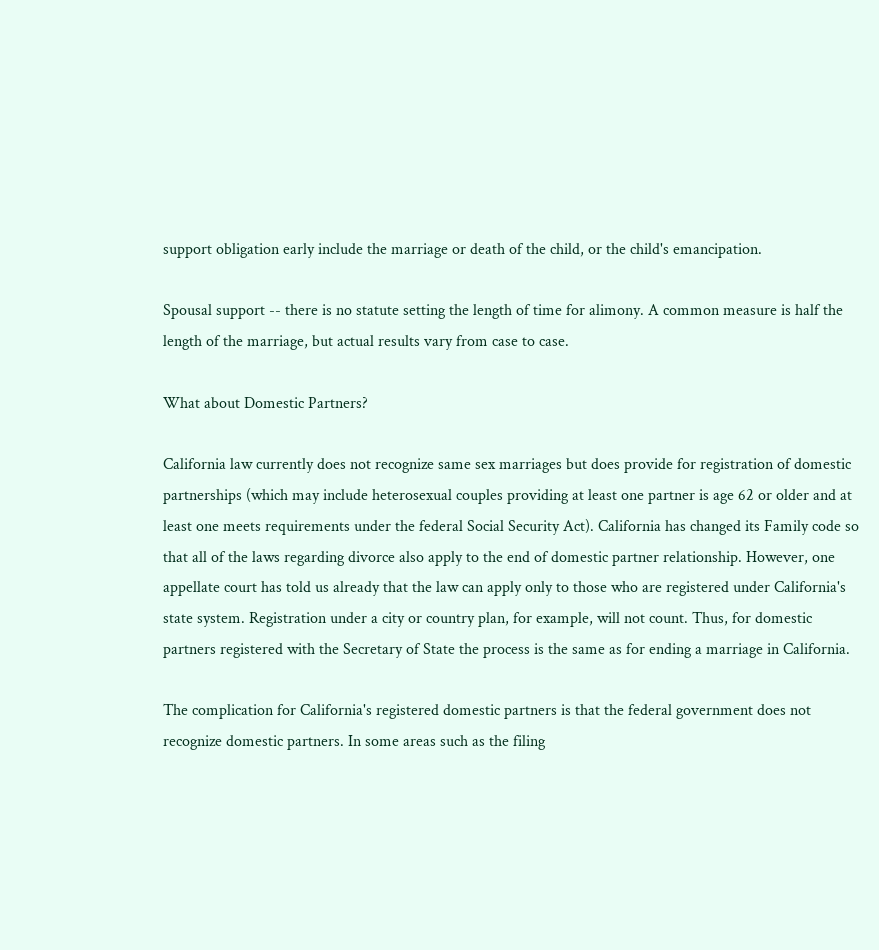support obligation early include the marriage or death of the child, or the child's emancipation.

Spousal support -- there is no statute setting the length of time for alimony. A common measure is half the length of the marriage, but actual results vary from case to case.

What about Domestic Partners?

California law currently does not recognize same sex marriages but does provide for registration of domestic partnerships (which may include heterosexual couples providing at least one partner is age 62 or older and at least one meets requirements under the federal Social Security Act). California has changed its Family code so that all of the laws regarding divorce also apply to the end of domestic partner relationship. However, one appellate court has told us already that the law can apply only to those who are registered under California's state system. Registration under a city or country plan, for example, will not count. Thus, for domestic partners registered with the Secretary of State the process is the same as for ending a marriage in California.

The complication for California's registered domestic partners is that the federal government does not recognize domestic partners. In some areas such as the filing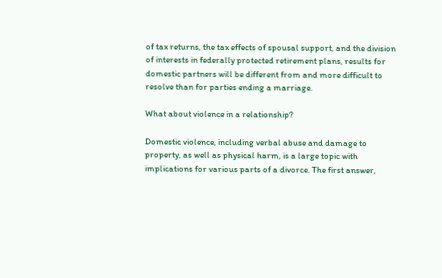of tax returns, the tax effects of spousal support, and the division of interests in federally protected retirement plans, results for domestic partners will be different from and more difficult to resolve than for parties ending a marriage.

What about violence in a relationship?

Domestic violence, including verbal abuse and damage to property, as well as physical harm, is a large topic with implications for various parts of a divorce. The first answer,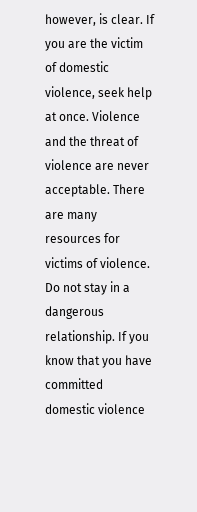however, is clear. If you are the victim of domestic violence, seek help at once. Violence and the threat of violence are never acceptable. There are many resources for victims of violence. Do not stay in a dangerous relationship. If you know that you have committed domestic violence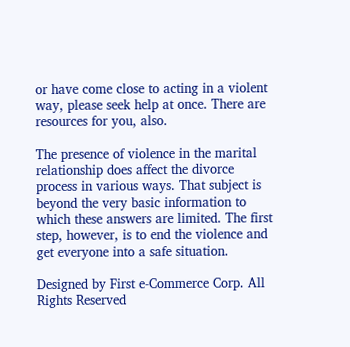or have come close to acting in a violent way, please seek help at once. There are resources for you, also.

The presence of violence in the marital relationship does affect the divorce process in various ways. That subject is beyond the very basic information to which these answers are limited. The first step, however, is to end the violence and get everyone into a safe situation.

Designed by First e-Commerce Corp. All Rights Reserved